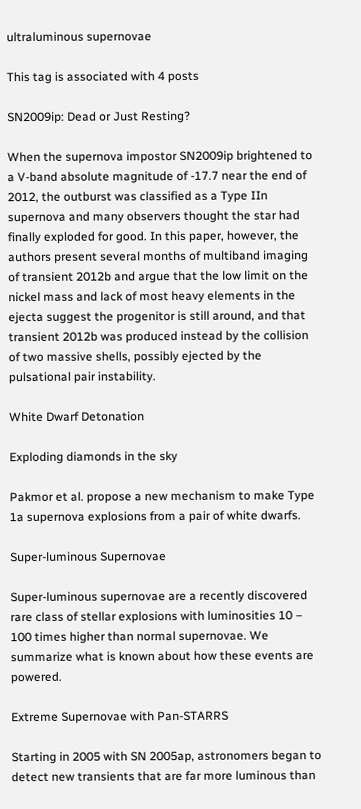ultraluminous supernovae

This tag is associated with 4 posts

SN2009ip: Dead or Just Resting?

When the supernova impostor SN2009ip brightened to a V-band absolute magnitude of -17.7 near the end of 2012, the outburst was classified as a Type IIn supernova and many observers thought the star had finally exploded for good. In this paper, however, the authors present several months of multiband imaging of transient 2012b and argue that the low limit on the nickel mass and lack of most heavy elements in the ejecta suggest the progenitor is still around, and that transient 2012b was produced instead by the collision of two massive shells, possibly ejected by the pulsational pair instability.

White Dwarf Detonation

Exploding diamonds in the sky

Pakmor et al. propose a new mechanism to make Type 1a supernova explosions from a pair of white dwarfs.

Super-luminous Supernovae

Super-luminous supernovae are a recently discovered rare class of stellar explosions with luminosities 10 – 100 times higher than normal supernovae. We summarize what is known about how these events are powered.

Extreme Supernovae with Pan-STARRS

Starting in 2005 with SN 2005ap, astronomers began to detect new transients that are far more luminous than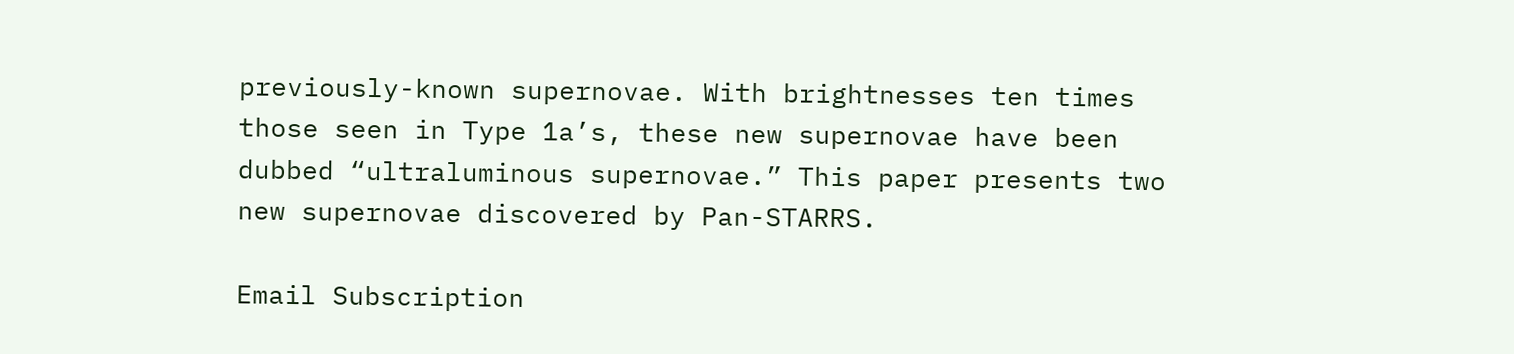previously-known supernovae. With brightnesses ten times those seen in Type 1a’s, these new supernovae have been dubbed “ultraluminous supernovae.” This paper presents two new supernovae discovered by Pan-STARRS.

Email Subscription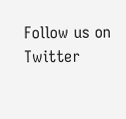Follow us on Twitter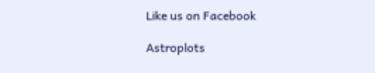Like us on Facebook

Astroplots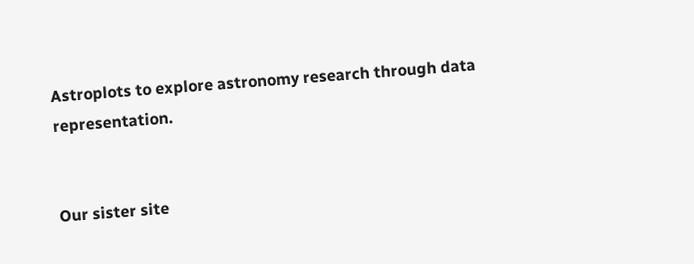Astroplots to explore astronomy research through data representation.


Our sister site